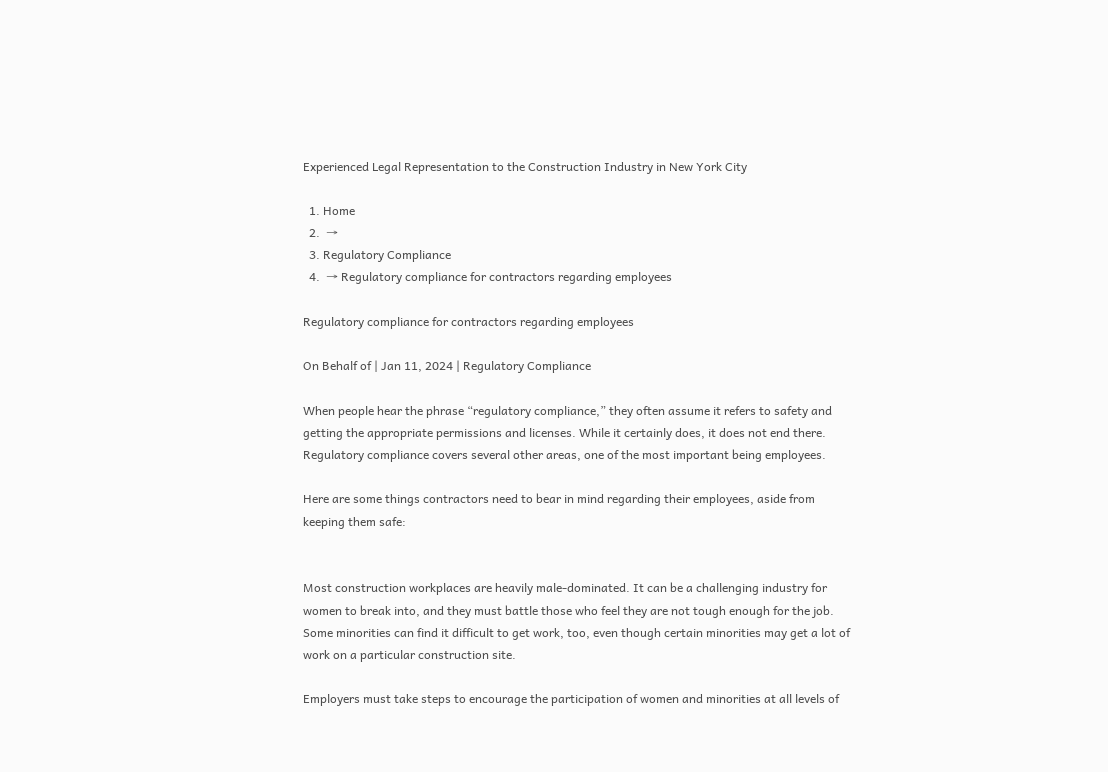Experienced Legal Representation to the Construction Industry in New York City

  1. Home
  2.  →
  3. Regulatory Compliance
  4.  → Regulatory compliance for contractors regarding employees

Regulatory compliance for contractors regarding employees

On Behalf of | Jan 11, 2024 | Regulatory Compliance

When people hear the phrase “regulatory compliance,” they often assume it refers to safety and getting the appropriate permissions and licenses. While it certainly does, it does not end there. Regulatory compliance covers several other areas, one of the most important being employees.

Here are some things contractors need to bear in mind regarding their employees, aside from keeping them safe:


Most construction workplaces are heavily male-dominated. It can be a challenging industry for women to break into, and they must battle those who feel they are not tough enough for the job. Some minorities can find it difficult to get work, too, even though certain minorities may get a lot of work on a particular construction site.

Employers must take steps to encourage the participation of women and minorities at all levels of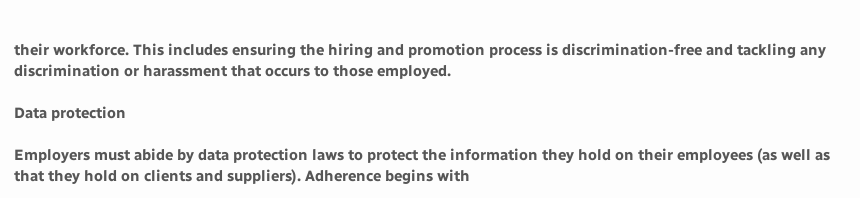their workforce. This includes ensuring the hiring and promotion process is discrimination-free and tackling any discrimination or harassment that occurs to those employed.

Data protection

Employers must abide by data protection laws to protect the information they hold on their employees (as well as that they hold on clients and suppliers). Adherence begins with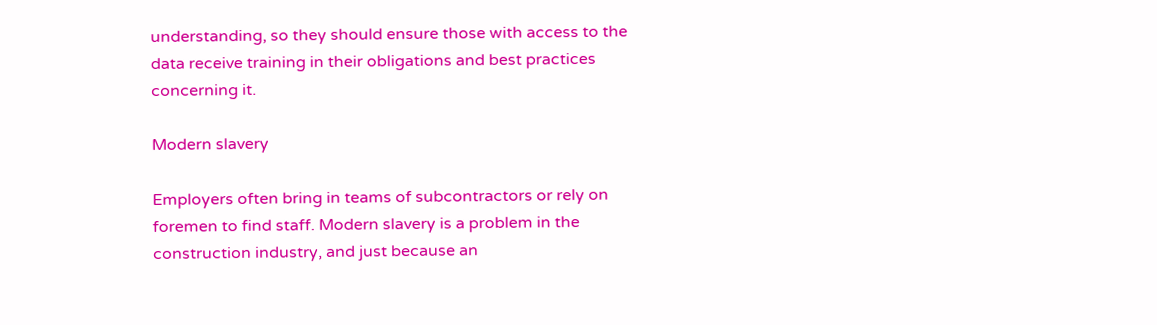understanding, so they should ensure those with access to the data receive training in their obligations and best practices concerning it.

Modern slavery

Employers often bring in teams of subcontractors or rely on foremen to find staff. Modern slavery is a problem in the construction industry, and just because an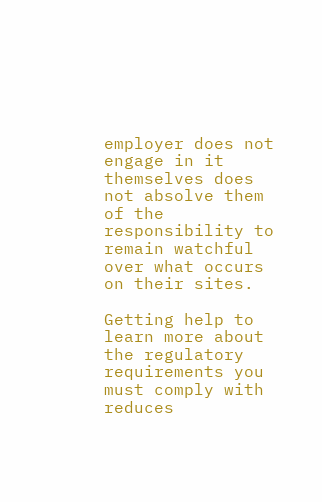employer does not engage in it themselves does not absolve them of the responsibility to remain watchful over what occurs on their sites.

Getting help to learn more about the regulatory requirements you must comply with reduces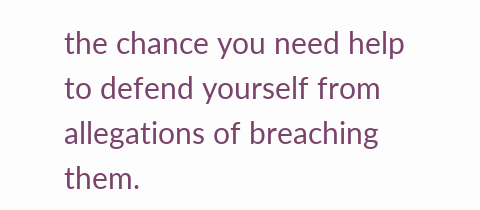the chance you need help to defend yourself from allegations of breaching them.